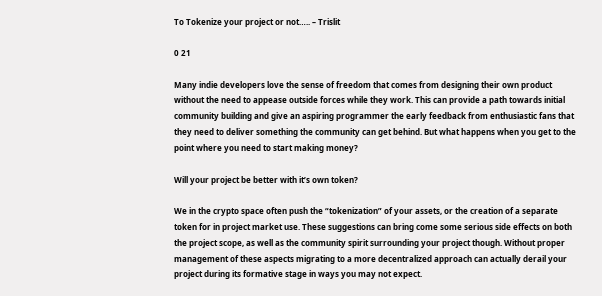To Tokenize your project or not….. – Trislit

0 21

Many indie developers love the sense of freedom that comes from designing their own product without the need to appease outside forces while they work. This can provide a path towards initial community building and give an aspiring programmer the early feedback from enthusiastic fans that they need to deliver something the community can get behind. But what happens when you get to the point where you need to start making money?

Will your project be better with it’s own token?

We in the crypto space often push the “tokenization” of your assets, or the creation of a separate token for in project market use. These suggestions can bring come some serious side effects on both the project scope, as well as the community spirit surrounding your project though. Without proper management of these aspects migrating to a more decentralized approach can actually derail your project during its formative stage in ways you may not expect.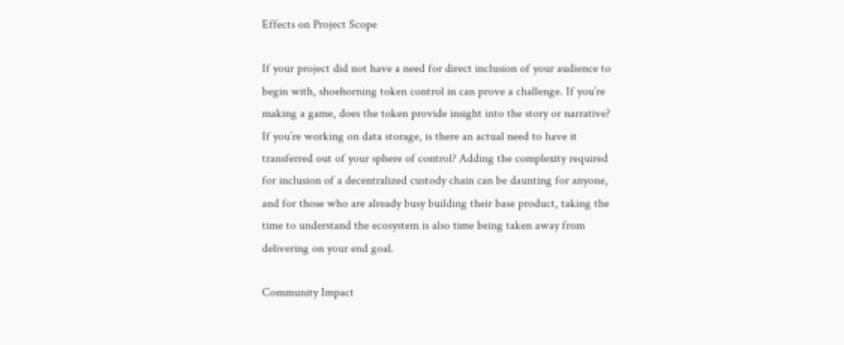Effects on Project Scope

If your project did not have a need for direct inclusion of your audience to begin with, shoehorning token control in can prove a challenge. If you’re making a game, does the token provide insight into the story or narrative? If you’re working on data storage, is there an actual need to have it transferred out of your sphere of control? Adding the complexity required for inclusion of a decentralized custody chain can be daunting for anyone, and for those who are already busy building their base product, taking the time to understand the ecosystem is also time being taken away from delivering on your end goal.

Community Impact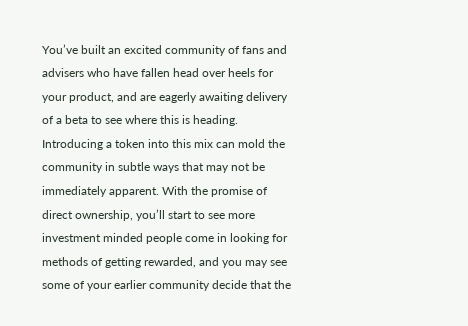You’ve built an excited community of fans and advisers who have fallen head over heels for your product, and are eagerly awaiting delivery of a beta to see where this is heading. Introducing a token into this mix can mold the community in subtle ways that may not be immediately apparent. With the promise of direct ownership, you’ll start to see more investment minded people come in looking for methods of getting rewarded, and you may see some of your earlier community decide that the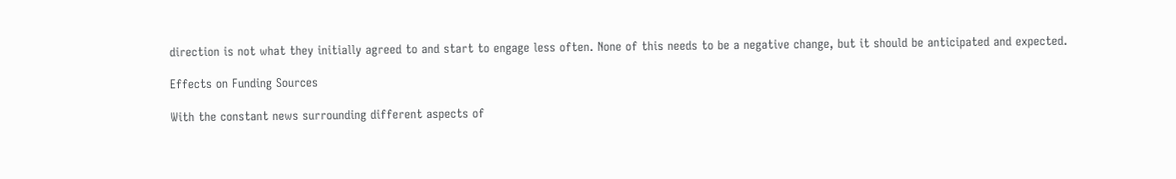direction is not what they initially agreed to and start to engage less often. None of this needs to be a negative change, but it should be anticipated and expected.

Effects on Funding Sources

With the constant news surrounding different aspects of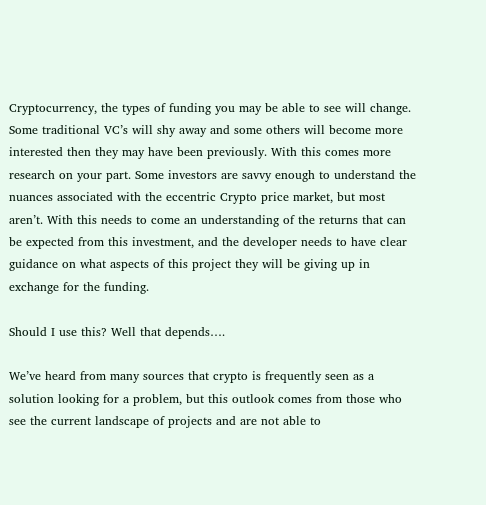Cryptocurrency, the types of funding you may be able to see will change. Some traditional VC’s will shy away and some others will become more interested then they may have been previously. With this comes more research on your part. Some investors are savvy enough to understand the nuances associated with the eccentric Crypto price market, but most aren’t. With this needs to come an understanding of the returns that can be expected from this investment, and the developer needs to have clear guidance on what aspects of this project they will be giving up in exchange for the funding.

Should I use this? Well that depends….

We’ve heard from many sources that crypto is frequently seen as a solution looking for a problem, but this outlook comes from those who see the current landscape of projects and are not able to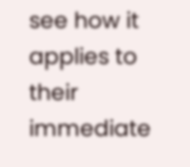see how it applies to their immediate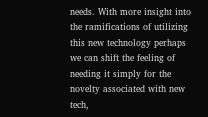needs. With more insight into the ramifications of utilizing this new technology perhaps we can shift the feeling of needing it simply for the novelty associated with new tech,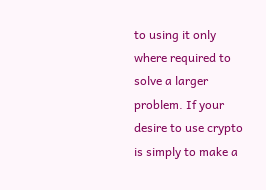to using it only where required to solve a larger problem. If your desire to use crypto is simply to make a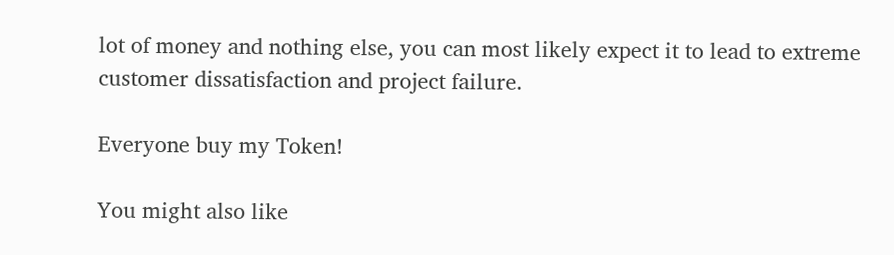lot of money and nothing else, you can most likely expect it to lead to extreme customer dissatisfaction and project failure.

Everyone buy my Token!

You might also like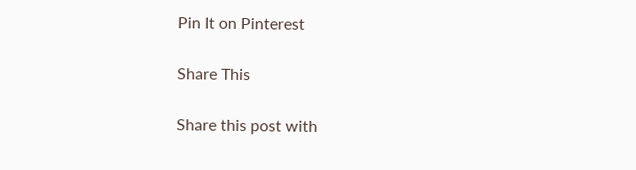Pin It on Pinterest

Share This

Share this post with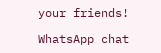your friends!

WhatsApp chat